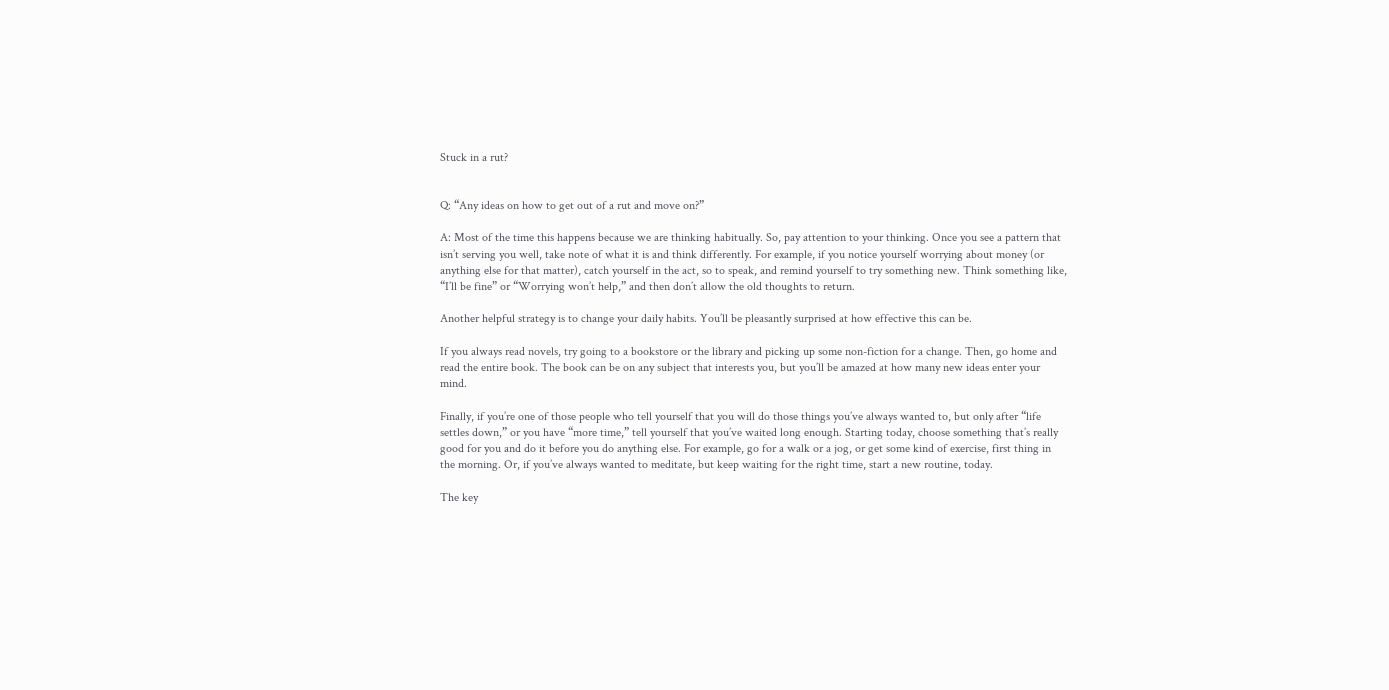Stuck in a rut?


Q: “Any ideas on how to get out of a rut and move on?”

A: Most of the time this happens because we are thinking habitually. So, pay attention to your thinking. Once you see a pattern that isn’t serving you well, take note of what it is and think differently. For example, if you notice yourself worrying about money (or anything else for that matter), catch yourself in the act, so to speak, and remind yourself to try something new. Think something like, “I’ll be fine” or “Worrying won’t help,” and then don’t allow the old thoughts to return.

Another helpful strategy is to change your daily habits. You’ll be pleasantly surprised at how effective this can be.

If you always read novels, try going to a bookstore or the library and picking up some non-fiction for a change. Then, go home and read the entire book. The book can be on any subject that interests you, but you’ll be amazed at how many new ideas enter your mind.

Finally, if you’re one of those people who tell yourself that you will do those things you’ve always wanted to, but only after “life settles down,” or you have “more time,” tell yourself that you’ve waited long enough. Starting today, choose something that’s really good for you and do it before you do anything else. For example, go for a walk or a jog, or get some kind of exercise, first thing in the morning. Or, if you’ve always wanted to meditate, but keep waiting for the right time, start a new routine, today.

The key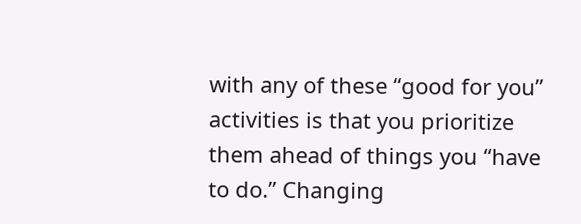with any of these “good for you” activities is that you prioritize them ahead of things you “have to do.” Changing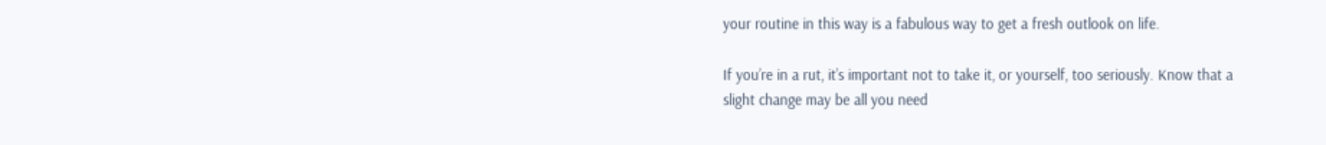your routine in this way is a fabulous way to get a fresh outlook on life.

If you’re in a rut, it’s important not to take it, or yourself, too seriously. Know that a slight change may be all you need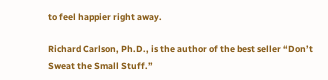to feel happier right away.

Richard Carlson, Ph.D., is the author of the best seller “Don’t Sweat the Small Stuff.”